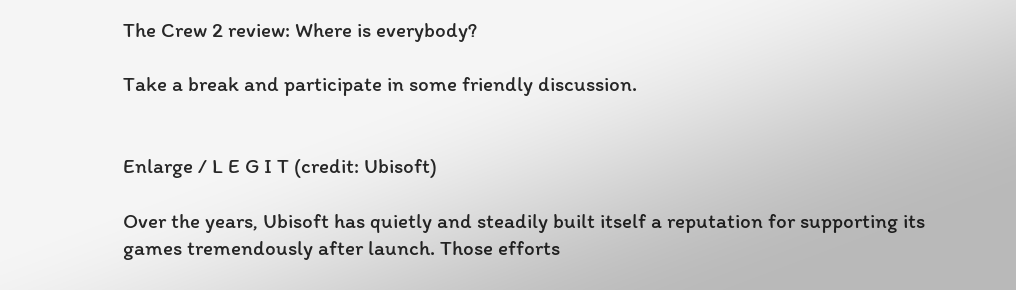The Crew 2 review: Where is everybody?

Take a break and participate in some friendly discussion.


Enlarge / L E G I T (credit: Ubisoft)

Over the years, Ubisoft has quietly and steadily built itself a reputation for supporting its games tremendously after launch. Those efforts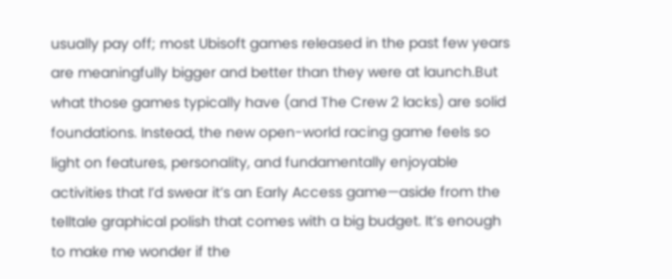usually pay off; most Ubisoft games released in the past few years are meaningfully bigger and better than they were at launch.But what those games typically have (and The Crew 2 lacks) are solid foundations. Instead, the new open-world racing game feels so light on features, personality, and fundamentally enjoyable activities that I’d swear it’s an Early Access game—aside from the telltale graphical polish that comes with a big budget. It’s enough to make me wonder if the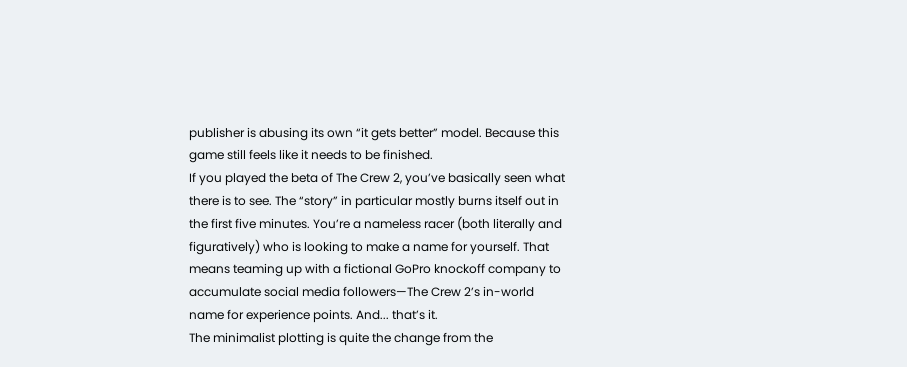publisher is abusing its own “it gets better” model. Because this game still feels like it needs to be finished.
If you played the beta of The Crew 2, you’ve basically seen what there is to see. The “story” in particular mostly burns itself out in the first five minutes. You’re a nameless racer (both literally and figuratively) who is looking to make a name for yourself. That means teaming up with a fictional GoPro knockoff company to accumulate social media followers—The Crew 2’s in-world name for experience points. And... that’s it.
The minimalist plotting is quite the change from the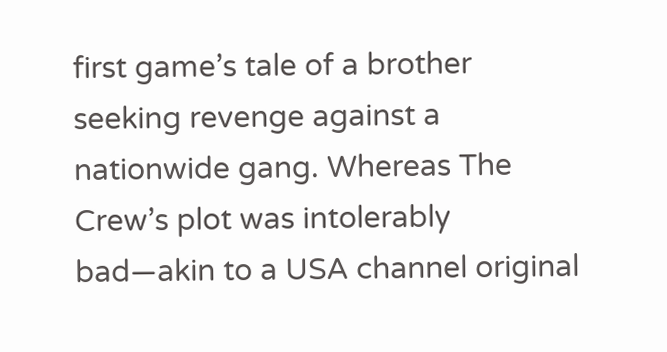first game’s tale of a brother seeking revenge against a nationwide gang. Whereas The Crew’s plot was intolerably bad—akin to a USA channel original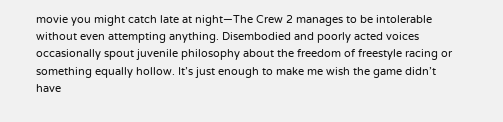movie you might catch late at night—The Crew 2 manages to be intolerable without even attempting anything. Disembodied and poorly acted voices occasionally spout juvenile philosophy about the freedom of freestyle racing or something equally hollow. It’s just enough to make me wish the game didn’t have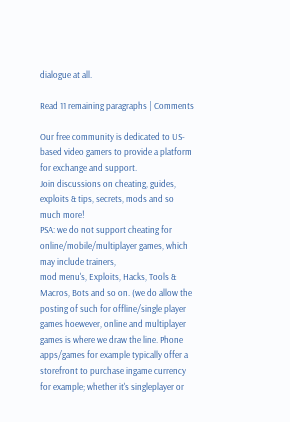dialogue at all.

Read 11 remaining paragraphs | Comments

Our free community is dedicated to US-based video gamers to provide a platform for exchange and support.
Join discussions on cheating, guides, exploits & tips, secrets, mods and so much more!
PSA: we do not support cheating for online/mobile/multiplayer games, which may include trainers,
mod menu's, Exploits, Hacks, Tools & Macros, Bots and so on. (we do allow the posting of such for offline/single player games hoewever, online and multiplayer games is where we draw the line. Phone apps/games for example typically offer a storefront to purchase ingame currency for example; whether it's singleplayer or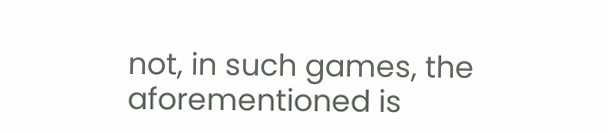not, in such games, the aforementioned is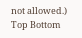not allowed.)
Top Bottom